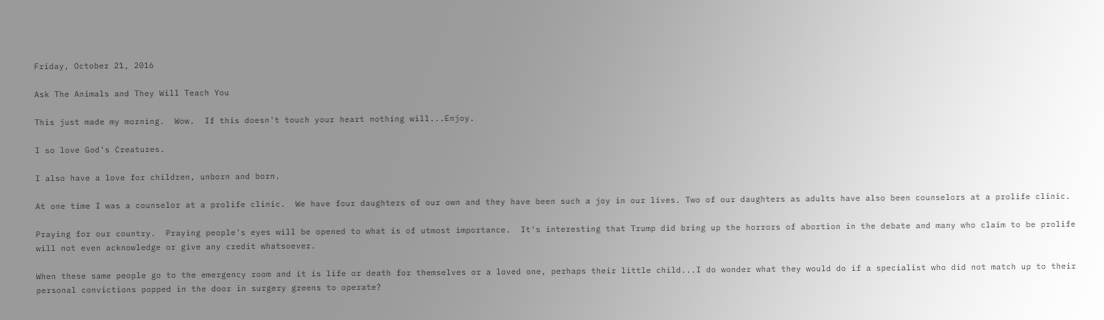Friday, October 21, 2016

Ask The Animals and They Will Teach You

This just made my morning.  Wow.  If this doesn't touch your heart nothing will...Enjoy.

I so love God's Creatures.

I also have a love for children, unborn and born.

At one time I was a counselor at a prolife clinic.  We have four daughters of our own and they have been such a joy in our lives. Two of our daughters as adults have also been counselors at a prolife clinic.

Praying for our country.  Praying people's eyes will be opened to what is of utmost importance.  It's interesting that Trump did bring up the horrors of abortion in the debate and many who claim to be prolife will not even acknowledge or give any credit whatsoever.

When these same people go to the emergency room and it is life or death for themselves or a loved one, perhaps their little child...I do wonder what they would do if a specialist who did not match up to their personal convictions popped in the door in surgery greens to operate?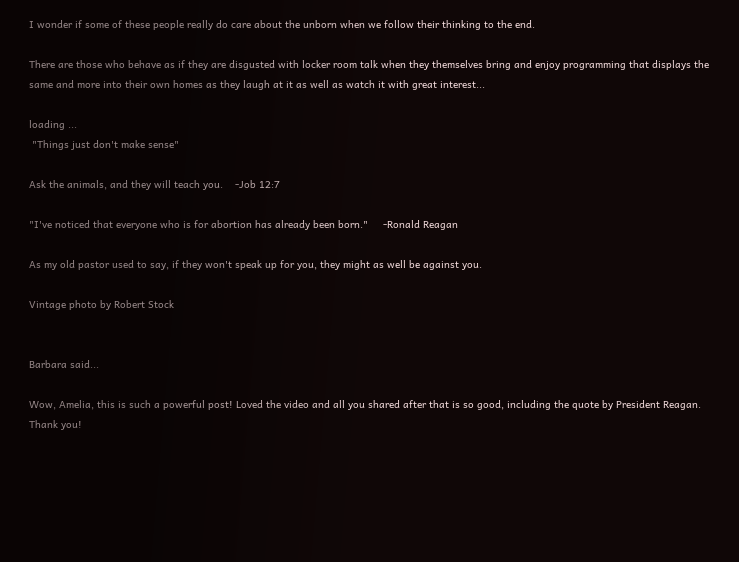I wonder if some of these people really do care about the unborn when we follow their thinking to the end.

There are those who behave as if they are disgusted with locker room talk when they themselves bring and enjoy programming that displays the same and more into their own homes as they laugh at it as well as watch it with great interest...

loading ...
 "Things just don't make sense"

Ask the animals, and they will teach you.    -Job 12:7

"I've noticed that everyone who is for abortion has already been born."     -Ronald Reagan

As my old pastor used to say, if they won't speak up for you, they might as well be against you.

Vintage photo by Robert Stock


Barbara said...

Wow, Amelia, this is such a powerful post! Loved the video and all you shared after that is so good, including the quote by President Reagan. Thank you!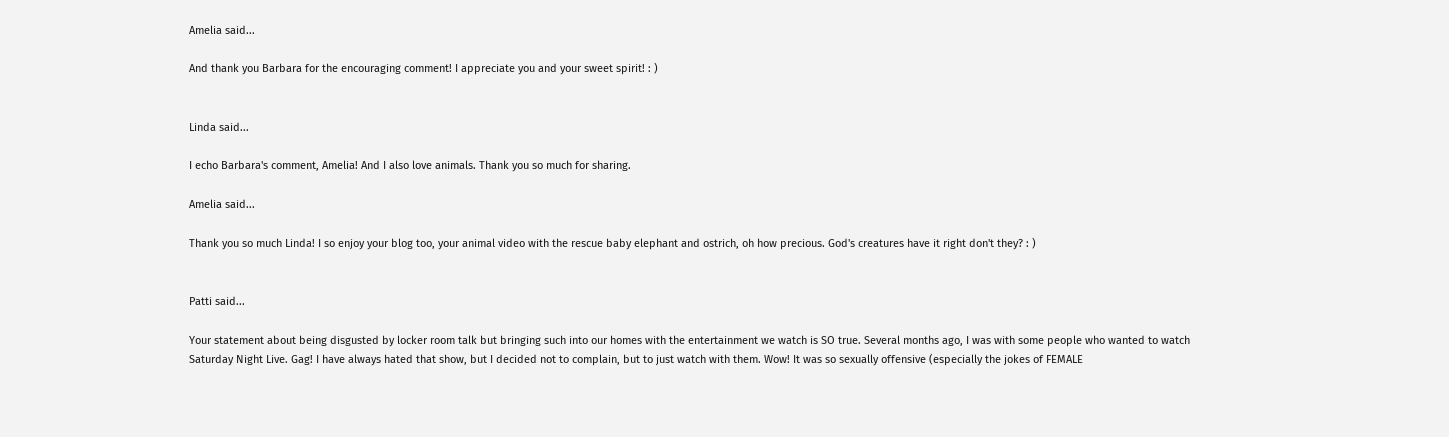Amelia said...

And thank you Barbara for the encouraging comment! I appreciate you and your sweet spirit! : )


Linda said...

I echo Barbara's comment, Amelia! And I also love animals. Thank you so much for sharing.

Amelia said...

Thank you so much Linda! I so enjoy your blog too, your animal video with the rescue baby elephant and ostrich, oh how precious. God's creatures have it right don't they? : )


Patti said...

Your statement about being disgusted by locker room talk but bringing such into our homes with the entertainment we watch is SO true. Several months ago, I was with some people who wanted to watch Saturday Night Live. Gag! I have always hated that show, but I decided not to complain, but to just watch with them. Wow! It was so sexually offensive (especially the jokes of FEMALE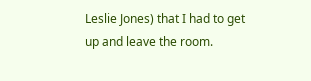Leslie Jones) that I had to get up and leave the room.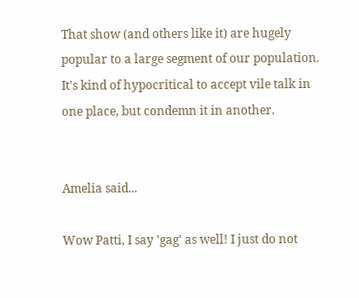That show (and others like it) are hugely popular to a large segment of our population. It's kind of hypocritical to accept vile talk in one place, but condemn it in another.


Amelia said...

Wow Patti, I say 'gag' as well! I just do not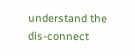understand the dis-connect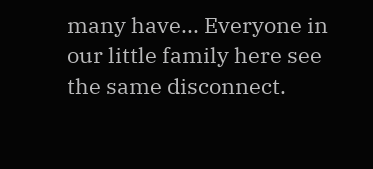many have... Everyone in our little family here see the same disconnect.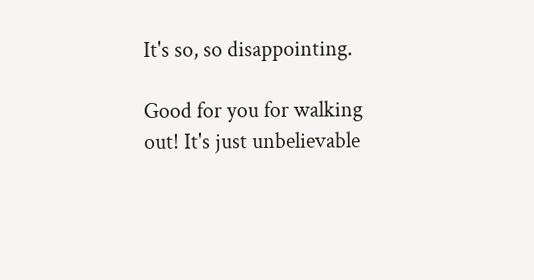It's so, so disappointing.

Good for you for walking out! It's just unbelievable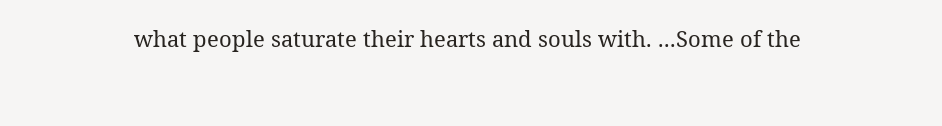what people saturate their hearts and souls with. ...Some of the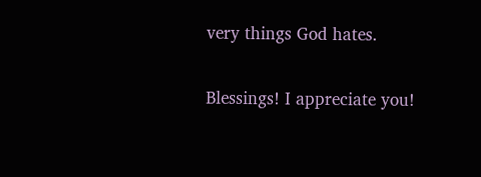very things God hates.

Blessings! I appreciate you!